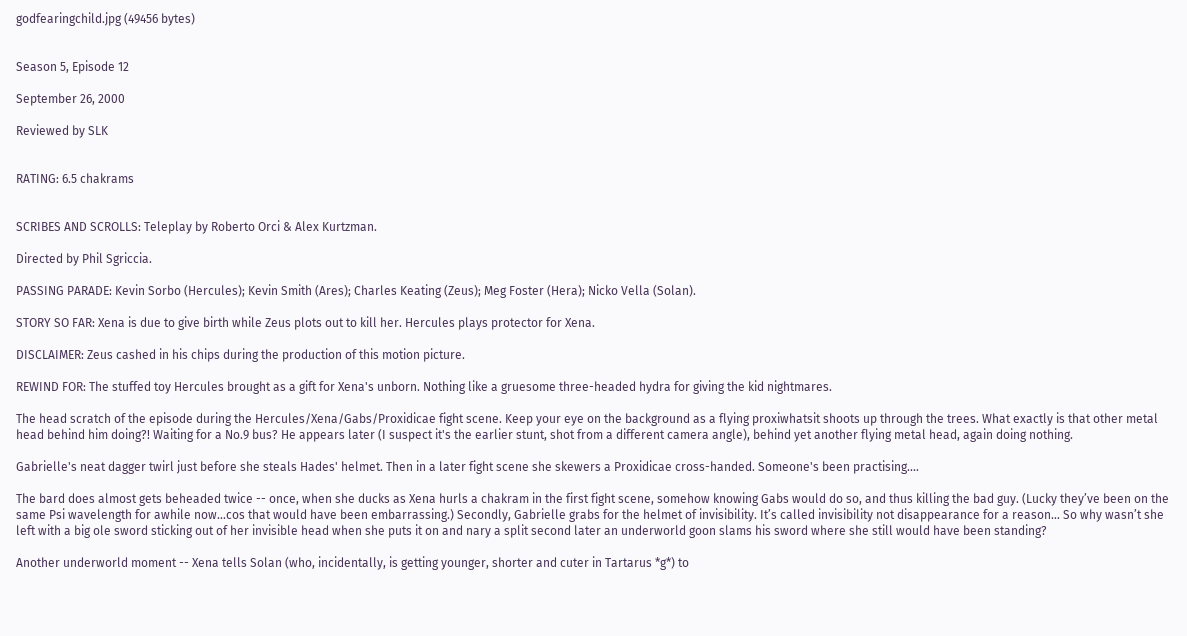godfearingchild.jpg (49456 bytes)


Season 5, Episode 12

September 26, 2000

Reviewed by SLK


RATING: 6.5 chakrams


SCRIBES AND SCROLLS: Teleplay by Roberto Orci & Alex Kurtzman.

Directed by Phil Sgriccia.

PASSING PARADE: Kevin Sorbo (Hercules); Kevin Smith (Ares); Charles Keating (Zeus); Meg Foster (Hera); Nicko Vella (Solan).

STORY SO FAR: Xena is due to give birth while Zeus plots out to kill her. Hercules plays protector for Xena.

DISCLAIMER: Zeus cashed in his chips during the production of this motion picture.

REWIND FOR: The stuffed toy Hercules brought as a gift for Xena's unborn. Nothing like a gruesome three-headed hydra for giving the kid nightmares.

The head scratch of the episode during the Hercules/Xena/Gabs/Proxidicae fight scene. Keep your eye on the background as a flying proxiwhatsit shoots up through the trees. What exactly is that other metal head behind him doing?! Waiting for a No.9 bus? He appears later (I suspect it's the earlier stunt, shot from a different camera angle), behind yet another flying metal head, again doing nothing.

Gabrielle's neat dagger twirl just before she steals Hades' helmet. Then in a later fight scene she skewers a Proxidicae cross-handed. Someone's been practising....

The bard does almost gets beheaded twice -- once, when she ducks as Xena hurls a chakram in the first fight scene, somehow knowing Gabs would do so, and thus killing the bad guy. (Lucky they’ve been on the same Psi wavelength for awhile now...cos that would have been embarrassing.) Secondly, Gabrielle grabs for the helmet of invisibility. It’s called invisibility not disappearance for a reason... So why wasn’t she left with a big ole sword sticking out of her invisible head when she puts it on and nary a split second later an underworld goon slams his sword where she still would have been standing?

Another underworld moment -- Xena tells Solan (who, incidentally, is getting younger, shorter and cuter in Tartarus *g*) to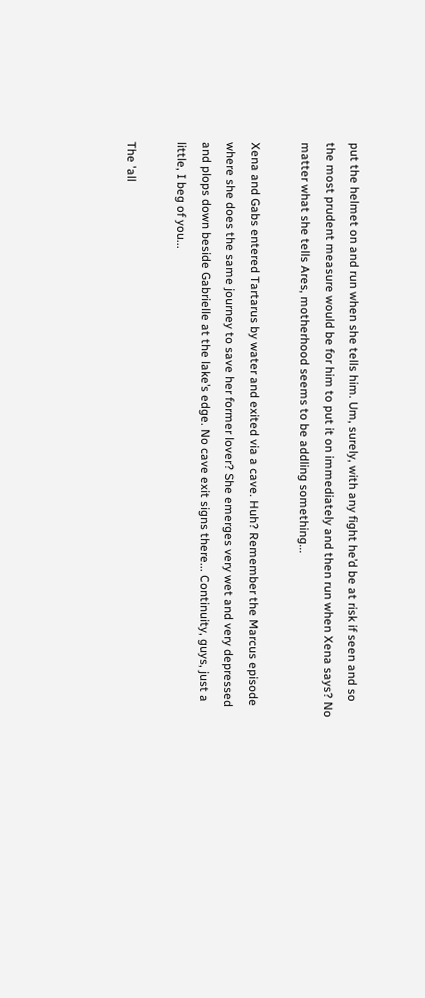put the helmet on and run when she tells him. Um, surely, with any fight he’d be at risk if seen and so the most prudent measure would be for him to put it on immediately and then run when Xena says? No matter what she tells Ares, motherhood seems to be addling something...

Xena and Gabs entered Tartarus by water and exited via a cave. Huh? Remember the Marcus episode where she does the same journey to save her former lover? She emerges very wet and very depressed and plops down beside Gabrielle at the lake’s edge. No cave exit signs there... Continuity, guys, just a little, I beg of you...

The 'all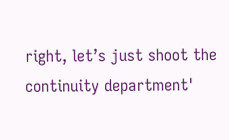right, let’s just shoot the continuity department'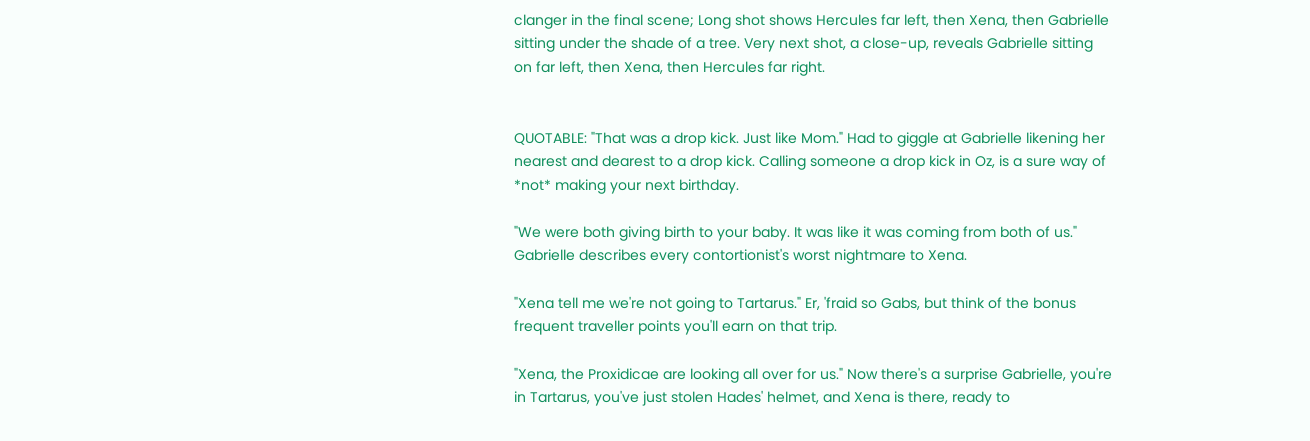clanger in the final scene; Long shot shows Hercules far left, then Xena, then Gabrielle sitting under the shade of a tree. Very next shot, a close-up, reveals Gabrielle sitting on far left, then Xena, then Hercules far right.


QUOTABLE: "That was a drop kick. Just like Mom." Had to giggle at Gabrielle likening her nearest and dearest to a drop kick. Calling someone a drop kick in Oz, is a sure way of *not* making your next birthday.

"We were both giving birth to your baby. It was like it was coming from both of us." Gabrielle describes every contortionist's worst nightmare to Xena.

"Xena tell me we're not going to Tartarus." Er, 'fraid so Gabs, but think of the bonus frequent traveller points you'll earn on that trip.

"Xena, the Proxidicae are looking all over for us." Now there's a surprise Gabrielle, you're in Tartarus, you've just stolen Hades' helmet, and Xena is there, ready to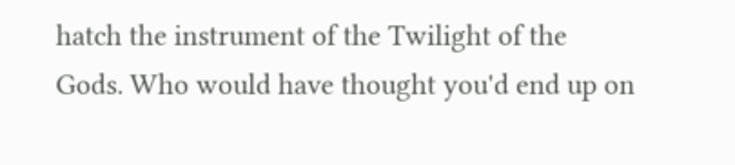hatch the instrument of the Twilight of the Gods. Who would have thought you'd end up on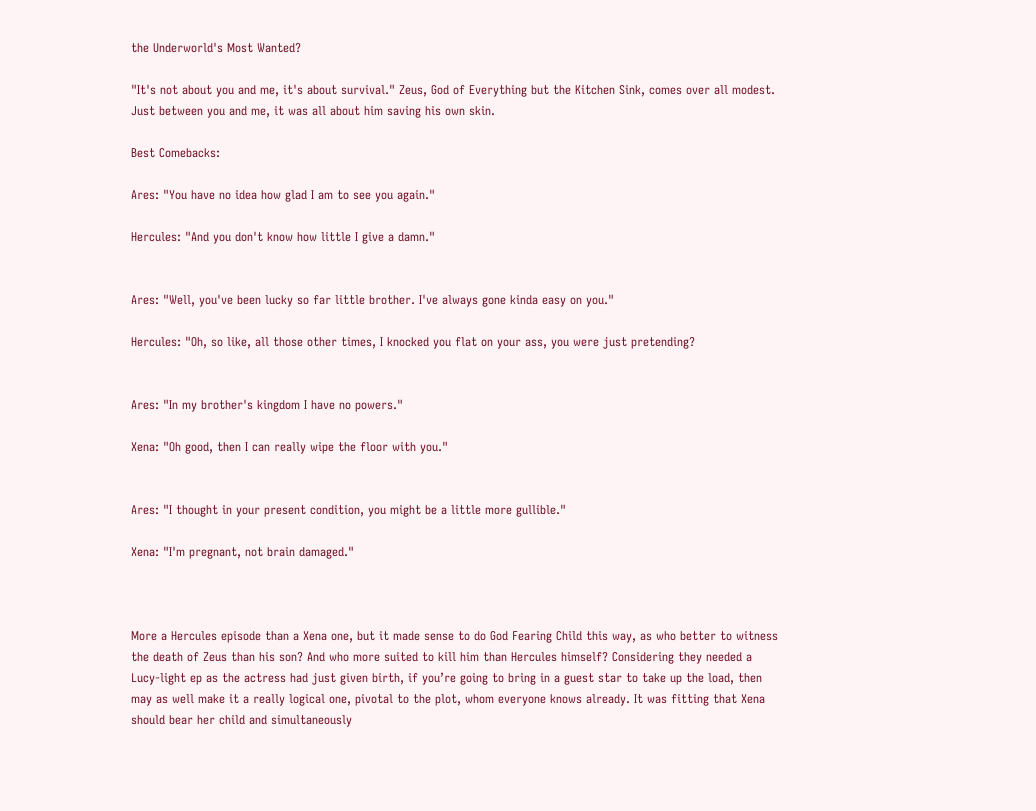the Underworld's Most Wanted?

"It's not about you and me, it's about survival." Zeus, God of Everything but the Kitchen Sink, comes over all modest. Just between you and me, it was all about him saving his own skin.

Best Comebacks:

Ares: "You have no idea how glad I am to see you again."

Hercules: "And you don't know how little I give a damn."


Ares: "Well, you've been lucky so far little brother. I've always gone kinda easy on you."

Hercules: "Oh, so like, all those other times, I knocked you flat on your ass, you were just pretending?


Ares: "In my brother's kingdom I have no powers."

Xena: "Oh good, then I can really wipe the floor with you."


Ares: "I thought in your present condition, you might be a little more gullible."

Xena: "I'm pregnant, not brain damaged."



More a Hercules episode than a Xena one, but it made sense to do God Fearing Child this way, as who better to witness the death of Zeus than his son? And who more suited to kill him than Hercules himself? Considering they needed a Lucy-light ep as the actress had just given birth, if you’re going to bring in a guest star to take up the load, then may as well make it a really logical one, pivotal to the plot, whom everyone knows already. It was fitting that Xena should bear her child and simultaneously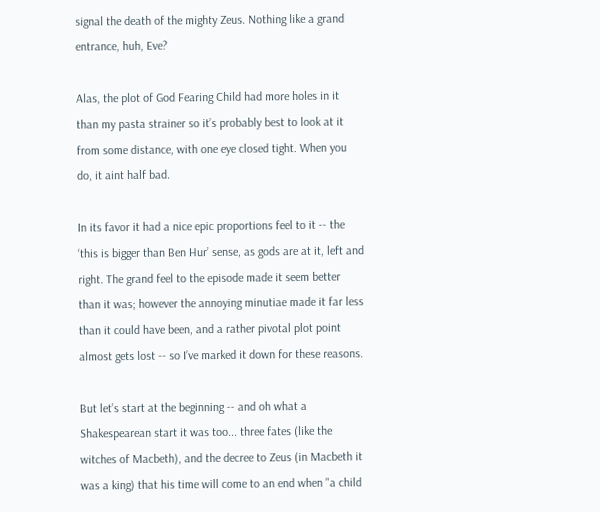signal the death of the mighty Zeus. Nothing like a grand entrance, huh, Eve?

Alas, the plot of God Fearing Child had more holes in it than my pasta strainer so it’s probably best to look at it from some distance, with one eye closed tight. When you do, it aint half bad.

In its favor it had a nice epic proportions feel to it -- the ‘this is bigger than Ben Hur’ sense, as gods are at it, left and right. The grand feel to the episode made it seem better than it was; however the annoying minutiae made it far less than it could have been, and a rather pivotal plot point almost gets lost -- so I’ve marked it down for these reasons.

But let’s start at the beginning -- and oh what a Shakespearean start it was too... three fates (like the witches of Macbeth), and the decree to Zeus (in Macbeth it was a king) that his time will come to an end when "a child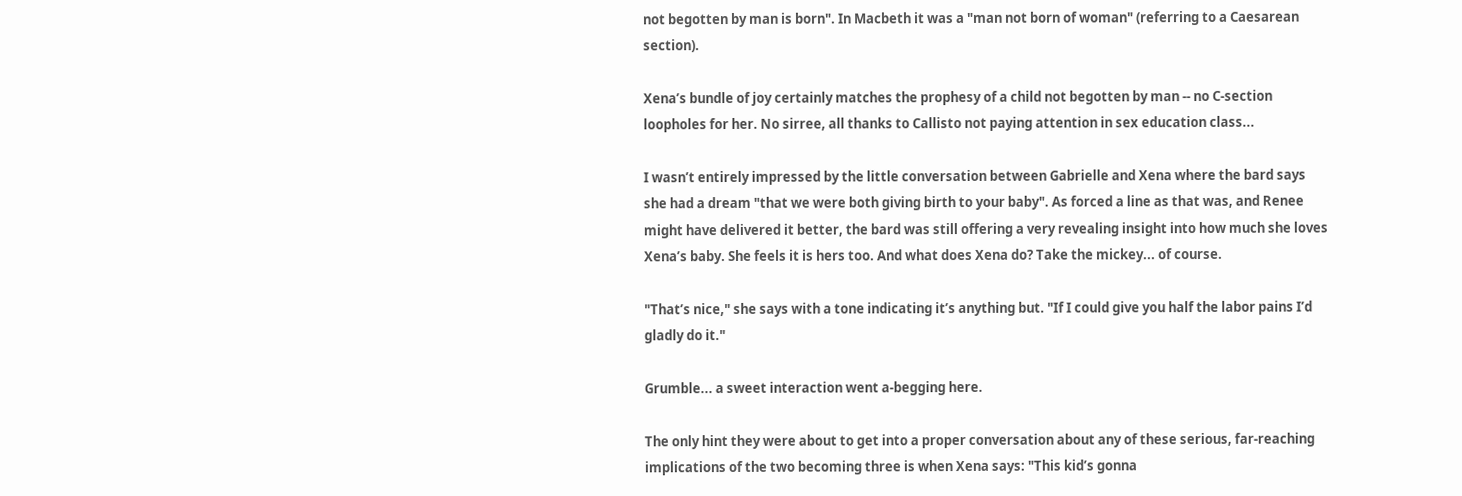not begotten by man is born". In Macbeth it was a "man not born of woman" (referring to a Caesarean section).

Xena’s bundle of joy certainly matches the prophesy of a child not begotten by man -- no C-section loopholes for her. No sirree, all thanks to Callisto not paying attention in sex education class...

I wasn’t entirely impressed by the little conversation between Gabrielle and Xena where the bard says she had a dream "that we were both giving birth to your baby". As forced a line as that was, and Renee might have delivered it better, the bard was still offering a very revealing insight into how much she loves Xena’s baby. She feels it is hers too. And what does Xena do? Take the mickey... of course.

"That’s nice," she says with a tone indicating it’s anything but. "If I could give you half the labor pains I’d gladly do it."

Grumble... a sweet interaction went a-begging here.

The only hint they were about to get into a proper conversation about any of these serious, far-reaching implications of the two becoming three is when Xena says: "This kid’s gonna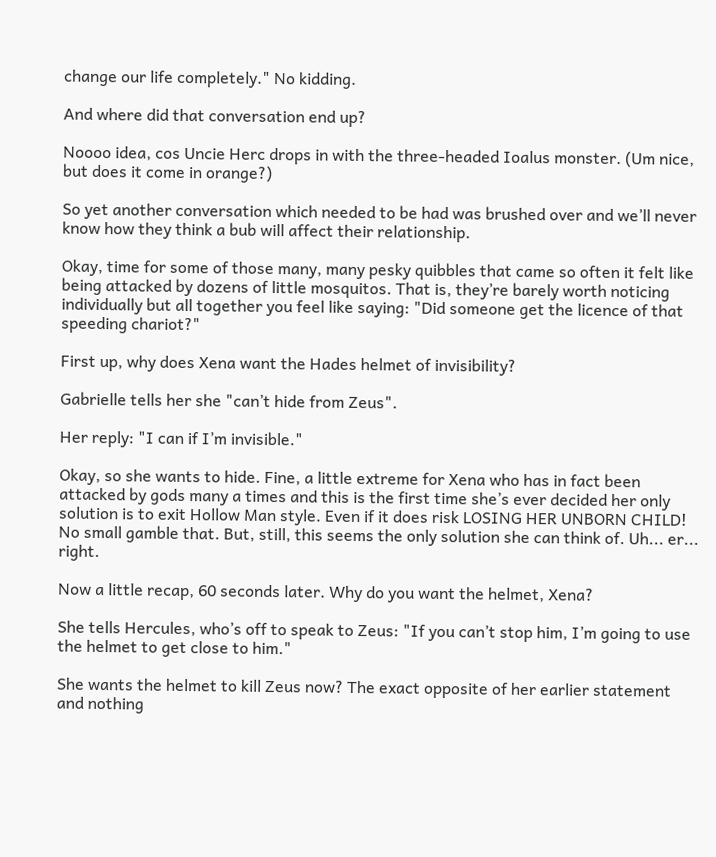change our life completely." No kidding.

And where did that conversation end up?

Noooo idea, cos Uncie Herc drops in with the three-headed Ioalus monster. (Um nice, but does it come in orange?)

So yet another conversation which needed to be had was brushed over and we’ll never know how they think a bub will affect their relationship.

Okay, time for some of those many, many pesky quibbles that came so often it felt like being attacked by dozens of little mosquitos. That is, they’re barely worth noticing individually but all together you feel like saying: "Did someone get the licence of that speeding chariot?"

First up, why does Xena want the Hades helmet of invisibility?

Gabrielle tells her she "can’t hide from Zeus".

Her reply: "I can if I’m invisible."

Okay, so she wants to hide. Fine, a little extreme for Xena who has in fact been attacked by gods many a times and this is the first time she’s ever decided her only solution is to exit Hollow Man style. Even if it does risk LOSING HER UNBORN CHILD! No small gamble that. But, still, this seems the only solution she can think of. Uh... er... right.

Now a little recap, 60 seconds later. Why do you want the helmet, Xena?

She tells Hercules, who’s off to speak to Zeus: "If you can’t stop him, I’m going to use the helmet to get close to him."

She wants the helmet to kill Zeus now? The exact opposite of her earlier statement and nothing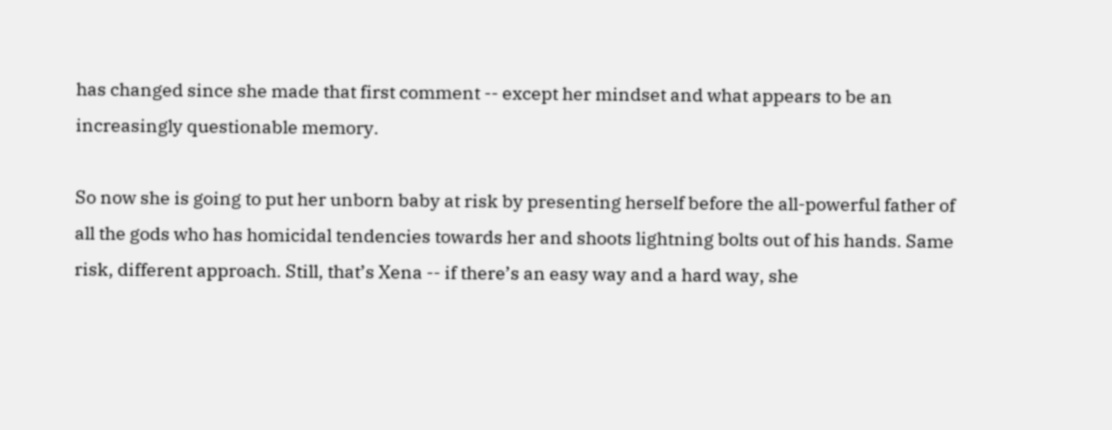has changed since she made that first comment -- except her mindset and what appears to be an increasingly questionable memory.

So now she is going to put her unborn baby at risk by presenting herself before the all-powerful father of all the gods who has homicidal tendencies towards her and shoots lightning bolts out of his hands. Same risk, different approach. Still, that’s Xena -- if there’s an easy way and a hard way, she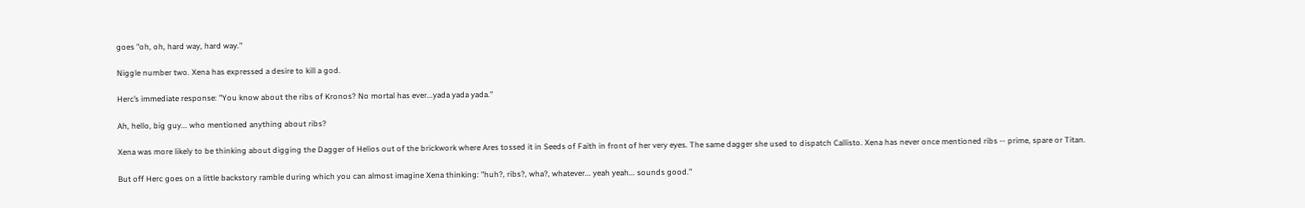goes "oh, oh, hard way, hard way."

Niggle number two. Xena has expressed a desire to kill a god.

Herc’s immediate response: "You know about the ribs of Kronos? No mortal has ever...yada yada yada."

Ah, hello, big guy... who mentioned anything about ribs?

Xena was more likely to be thinking about digging the Dagger of Helios out of the brickwork where Ares tossed it in Seeds of Faith in front of her very eyes. The same dagger she used to dispatch Callisto. Xena has never once mentioned ribs -- prime, spare or Titan.

But off Herc goes on a little backstory ramble during which you can almost imagine Xena thinking: "huh?, ribs?, wha?, whatever... yeah yeah... sounds good."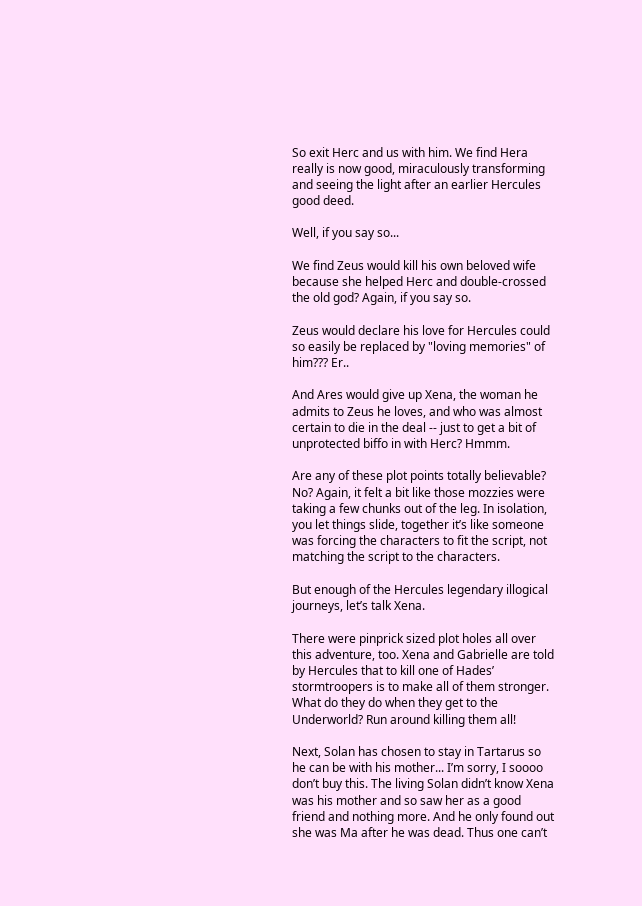So exit Herc and us with him. We find Hera really is now good, miraculously transforming and seeing the light after an earlier Hercules good deed.

Well, if you say so...

We find Zeus would kill his own beloved wife because she helped Herc and double-crossed the old god? Again, if you say so.

Zeus would declare his love for Hercules could so easily be replaced by "loving memories" of him??? Er..

And Ares would give up Xena, the woman he admits to Zeus he loves, and who was almost certain to die in the deal -- just to get a bit of unprotected biffo in with Herc? Hmmm.

Are any of these plot points totally believable? No? Again, it felt a bit like those mozzies were taking a few chunks out of the leg. In isolation, you let things slide, together it’s like someone was forcing the characters to fit the script, not matching the script to the characters.

But enough of the Hercules legendary illogical journeys, let’s talk Xena.

There were pinprick sized plot holes all over this adventure, too. Xena and Gabrielle are told by Hercules that to kill one of Hades’ stormtroopers is to make all of them stronger. What do they do when they get to the Underworld? Run around killing them all!

Next, Solan has chosen to stay in Tartarus so he can be with his mother... I’m sorry, I soooo don’t buy this. The living Solan didn’t know Xena was his mother and so saw her as a good friend and nothing more. And he only found out she was Ma after he was dead. Thus one can’t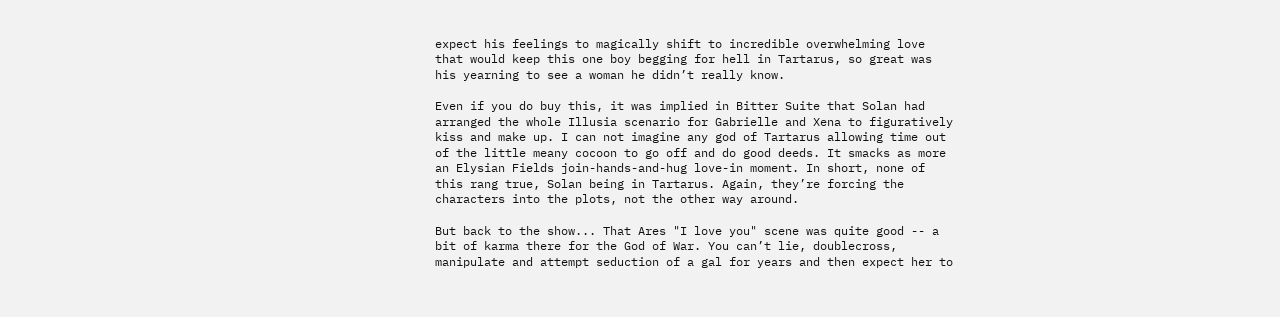expect his feelings to magically shift to incredible overwhelming love that would keep this one boy begging for hell in Tartarus, so great was his yearning to see a woman he didn’t really know.

Even if you do buy this, it was implied in Bitter Suite that Solan had arranged the whole Illusia scenario for Gabrielle and Xena to figuratively kiss and make up. I can not imagine any god of Tartarus allowing time out of the little meany cocoon to go off and do good deeds. It smacks as more an Elysian Fields join-hands-and-hug love-in moment. In short, none of this rang true, Solan being in Tartarus. Again, they’re forcing the characters into the plots, not the other way around.

But back to the show... That Ares "I love you" scene was quite good -- a bit of karma there for the God of War. You can’t lie, doublecross, manipulate and attempt seduction of a gal for years and then expect her to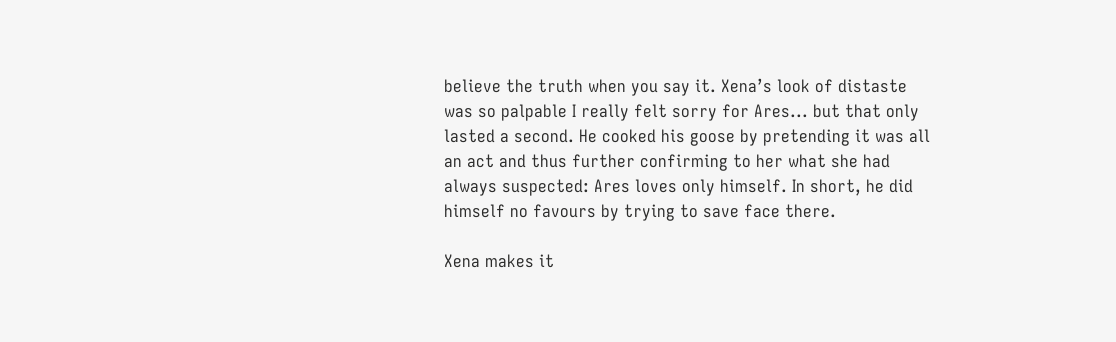believe the truth when you say it. Xena’s look of distaste was so palpable I really felt sorry for Ares... but that only lasted a second. He cooked his goose by pretending it was all an act and thus further confirming to her what she had always suspected: Ares loves only himself. In short, he did himself no favours by trying to save face there.

Xena makes it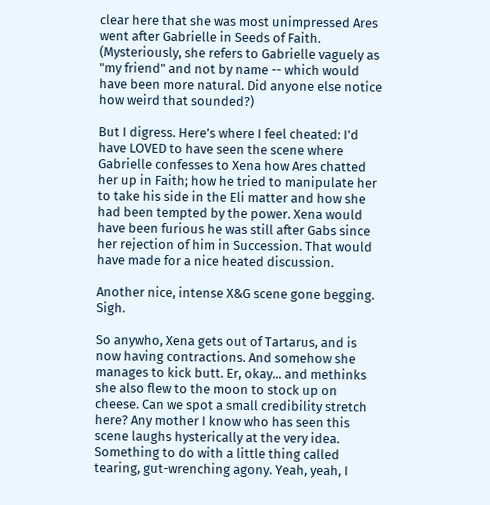clear here that she was most unimpressed Ares went after Gabrielle in Seeds of Faith. (Mysteriously, she refers to Gabrielle vaguely as "my friend" and not by name -- which would have been more natural. Did anyone else notice how weird that sounded?)

But I digress. Here’s where I feel cheated: I’d have LOVED to have seen the scene where Gabrielle confesses to Xena how Ares chatted her up in Faith; how he tried to manipulate her to take his side in the Eli matter and how she had been tempted by the power. Xena would have been furious he was still after Gabs since her rejection of him in Succession. That would have made for a nice heated discussion.

Another nice, intense X&G scene gone begging. Sigh.

So anywho, Xena gets out of Tartarus, and is now having contractions. And somehow she manages to kick butt. Er, okay... and methinks she also flew to the moon to stock up on cheese. Can we spot a small credibility stretch here? Any mother I know who has seen this scene laughs hysterically at the very idea. Something to do with a little thing called tearing, gut-wrenching agony. Yeah, yeah, I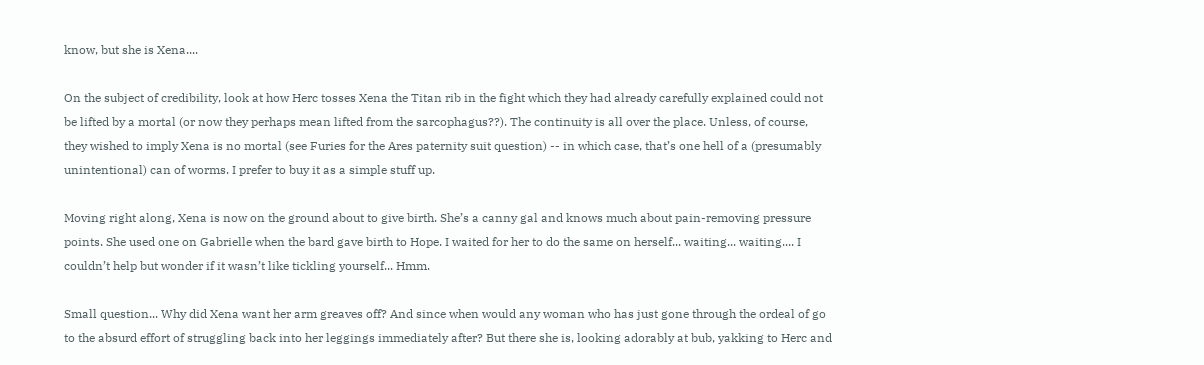know, but she is Xena....

On the subject of credibility, look at how Herc tosses Xena the Titan rib in the fight which they had already carefully explained could not be lifted by a mortal (or now they perhaps mean lifted from the sarcophagus??). The continuity is all over the place. Unless, of course, they wished to imply Xena is no mortal (see Furies for the Ares paternity suit question) -- in which case, that’s one hell of a (presumably unintentional) can of worms. I prefer to buy it as a simple stuff up.

Moving right along, Xena is now on the ground about to give birth. She’s a canny gal and knows much about pain-removing pressure points. She used one on Gabrielle when the bard gave birth to Hope. I waited for her to do the same on herself... waiting... waiting.... I couldn’t help but wonder if it wasn’t like tickling yourself... Hmm.

Small question... Why did Xena want her arm greaves off? And since when would any woman who has just gone through the ordeal of go to the absurd effort of struggling back into her leggings immediately after? But there she is, looking adorably at bub, yakking to Herc and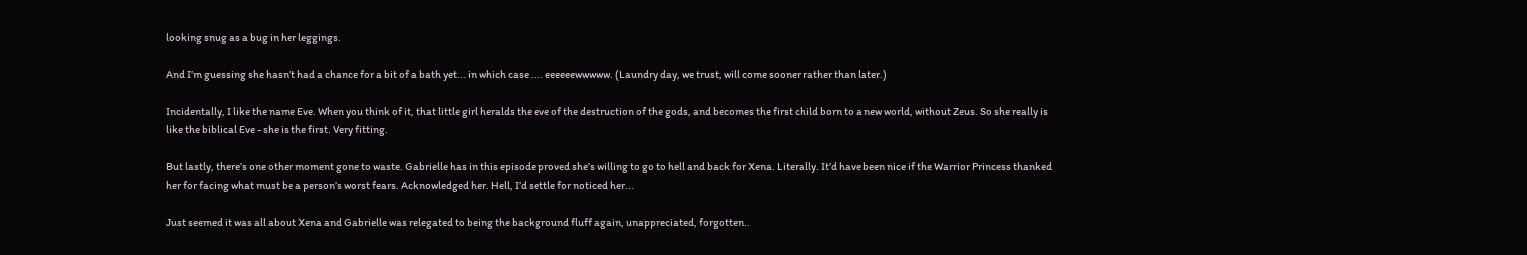looking snug as a bug in her leggings.

And I’m guessing she hasn’t had a chance for a bit of a bath yet... in which case .... eeeeeewwwww. (Laundry day, we trust, will come sooner rather than later.)

Incidentally, I like the name Eve. When you think of it, that little girl heralds the eve of the destruction of the gods, and becomes the first child born to a new world, without Zeus. So she really is like the biblical Eve - she is the first. Very fitting.

But lastly, there’s one other moment gone to waste. Gabrielle has in this episode proved she’s willing to go to hell and back for Xena. Literally. It’d have been nice if the Warrior Princess thanked her for facing what must be a person’s worst fears. Acknowledged her. Hell, I’d settle for noticed her...

Just seemed it was all about Xena and Gabrielle was relegated to being the background fluff again, unappreciated, forgotten..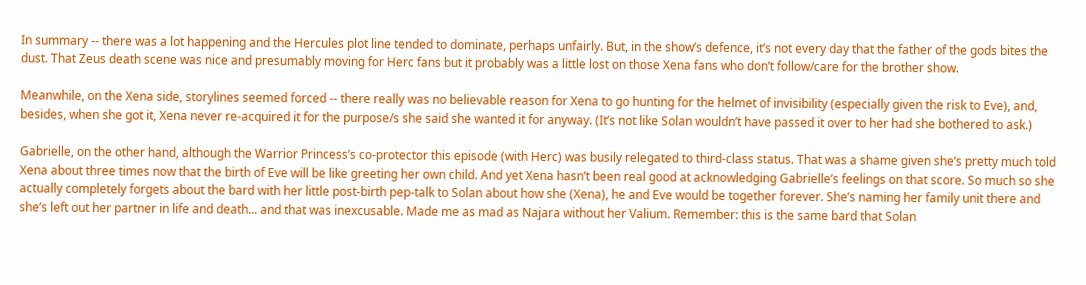In summary -- there was a lot happening and the Hercules plot line tended to dominate, perhaps unfairly. But, in the show’s defence, it’s not every day that the father of the gods bites the dust. That Zeus death scene was nice and presumably moving for Herc fans but it probably was a little lost on those Xena fans who don’t follow/care for the brother show.

Meanwhile, on the Xena side, storylines seemed forced -- there really was no believable reason for Xena to go hunting for the helmet of invisibility (especially given the risk to Eve), and, besides, when she got it, Xena never re-acquired it for the purpose/s she said she wanted it for anyway. (It’s not like Solan wouldn’t have passed it over to her had she bothered to ask.)

Gabrielle, on the other hand, although the Warrior Princess’s co-protector this episode (with Herc) was busily relegated to third-class status. That was a shame given she’s pretty much told Xena about three times now that the birth of Eve will be like greeting her own child. And yet Xena hasn’t been real good at acknowledging Gabrielle’s feelings on that score. So much so she actually completely forgets about the bard with her little post-birth pep-talk to Solan about how she (Xena), he and Eve would be together forever. She’s naming her family unit there and she’s left out her partner in life and death... and that was inexcusable. Made me as mad as Najara without her Valium. Remember: this is the same bard that Solan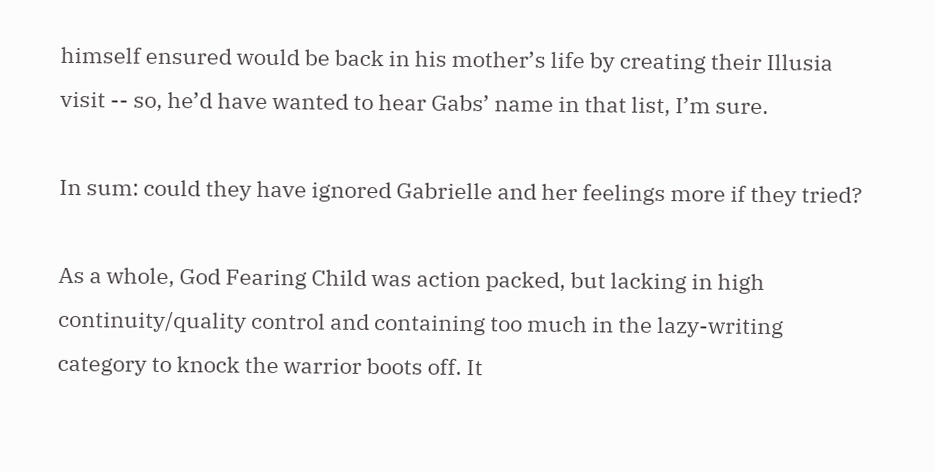himself ensured would be back in his mother’s life by creating their Illusia visit -- so, he’d have wanted to hear Gabs’ name in that list, I’m sure.

In sum: could they have ignored Gabrielle and her feelings more if they tried?

As a whole, God Fearing Child was action packed, but lacking in high continuity/quality control and containing too much in the lazy-writing category to knock the warrior boots off. It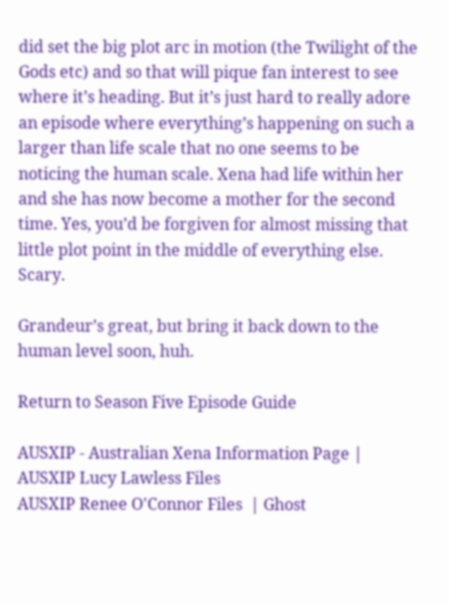did set the big plot arc in motion (the Twilight of the Gods etc) and so that will pique fan interest to see where it’s heading. But it’s just hard to really adore an episode where everything’s happening on such a larger than life scale that no one seems to be noticing the human scale. Xena had life within her and she has now become a mother for the second time. Yes, you’d be forgiven for almost missing that little plot point in the middle of everything else. Scary.

Grandeur’s great, but bring it back down to the human level soon, huh.

Return to Season Five Episode Guide

AUSXIP - Australian Xena Information Page | AUSXIP Lucy Lawless Files
AUSXIP Renee O'Connor Files  | Ghost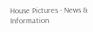House Pictures - News & Information